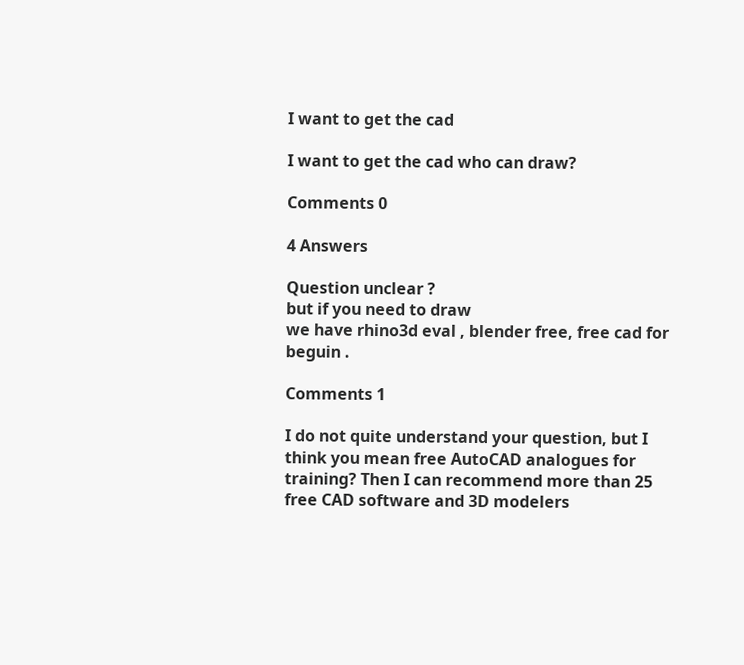I want to get the cad

I want to get the cad who can draw?

Comments 0

4 Answers

Question unclear ?
but if you need to draw
we have rhino3d eval , blender free, free cad for beguin .

Comments 1

I do not quite understand your question, but I think you mean free AutoCAD analogues for training? Then I can recommend more than 25 free CAD software and 3D modelers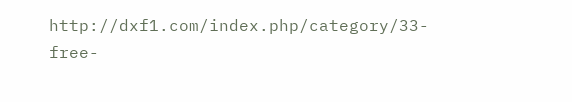http://dxf1.com/index.php/category/33-free-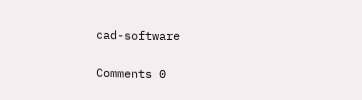cad-software

Comments 0